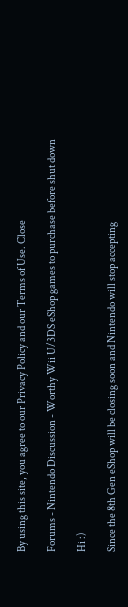By using this site, you agree to our Privacy Policy and our Terms of Use. Close

Forums - Nintendo Discussion - Worthy Wii U/3DS eShop games to purchase before shut down

Hi :)

Since the 8th Gen eShop will be closing soon and Nintendo will stop accepting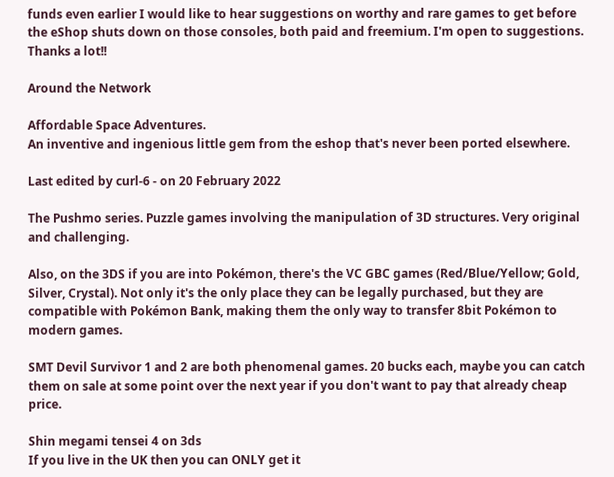funds even earlier I would like to hear suggestions on worthy and rare games to get before the eShop shuts down on those consoles, both paid and freemium. I'm open to suggestions. Thanks a lot!!

Around the Network

Affordable Space Adventures.
An inventive and ingenious little gem from the eshop that's never been ported elsewhere.

Last edited by curl-6 - on 20 February 2022

The Pushmo series. Puzzle games involving the manipulation of 3D structures. Very original and challenging.

Also, on the 3DS if you are into Pokémon, there's the VC GBC games (Red/Blue/Yellow; Gold, Silver, Crystal). Not only it's the only place they can be legally purchased, but they are compatible with Pokémon Bank, making them the only way to transfer 8bit Pokémon to modern games.

SMT Devil Survivor 1 and 2 are both phenomenal games. 20 bucks each, maybe you can catch them on sale at some point over the next year if you don't want to pay that already cheap price.

Shin megami tensei 4 on 3ds
If you live in the UK then you can ONLY get it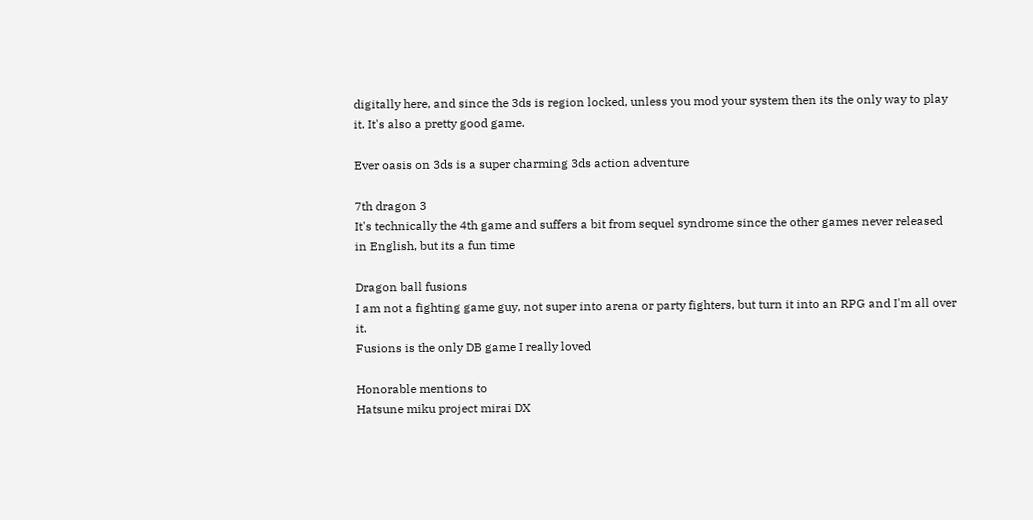digitally here, and since the 3ds is region locked, unless you mod your system then its the only way to play it. It's also a pretty good game.

Ever oasis on 3ds is a super charming 3ds action adventure

7th dragon 3
It's technically the 4th game and suffers a bit from sequel syndrome since the other games never released in English, but its a fun time

Dragon ball fusions
I am not a fighting game guy, not super into arena or party fighters, but turn it into an RPG and I'm all over it.
Fusions is the only DB game I really loved

Honorable mentions to
Hatsune miku project mirai DX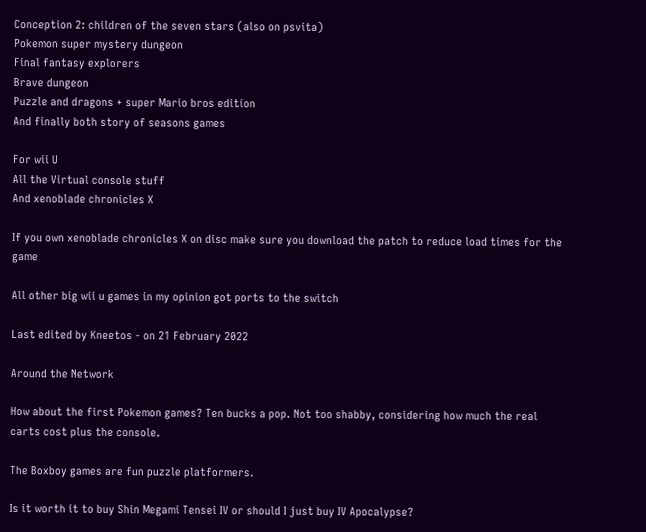Conception 2: children of the seven stars (also on psvita)
Pokemon super mystery dungeon
Final fantasy explorers
Brave dungeon
Puzzle and dragons + super Mario bros edition
And finally both story of seasons games

For wii U
All the Virtual console stuff
And xenoblade chronicles X

If you own xenoblade chronicles X on disc make sure you download the patch to reduce load times for the game

All other big wii u games in my opinion got ports to the switch

Last edited by Kneetos - on 21 February 2022

Around the Network

How about the first Pokemon games? Ten bucks a pop. Not too shabby, considering how much the real carts cost plus the console.

The Boxboy games are fun puzzle platformers.

Is it worth it to buy Shin Megami Tensei IV or should I just buy IV Apocalypse?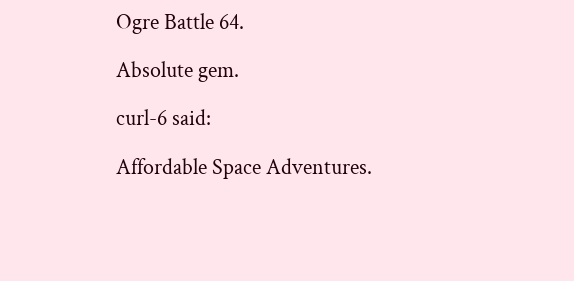Ogre Battle 64.

Absolute gem.

curl-6 said:

Affordable Space Adventures.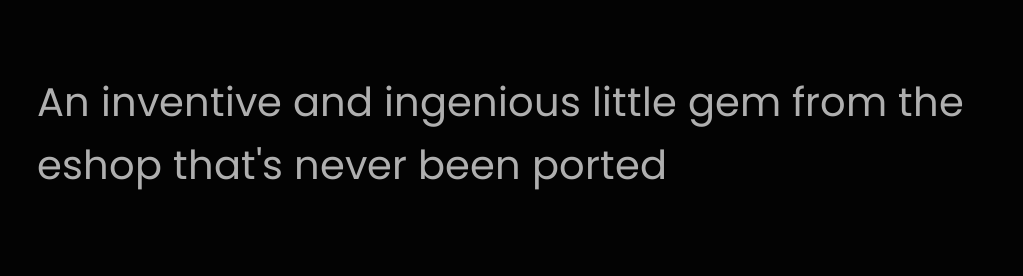An inventive and ingenious little gem from the eshop that's never been ported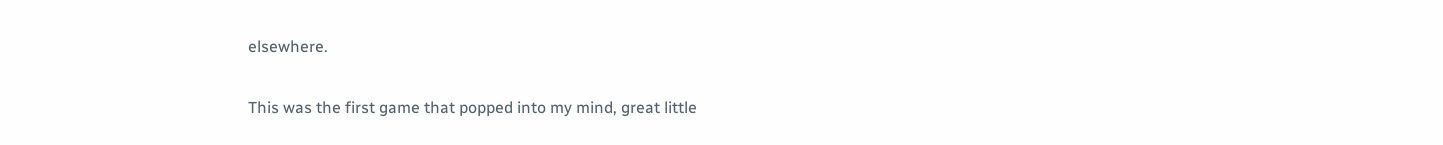elsewhere.

This was the first game that popped into my mind, great little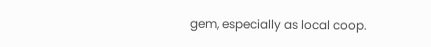gem, especially as local coop.